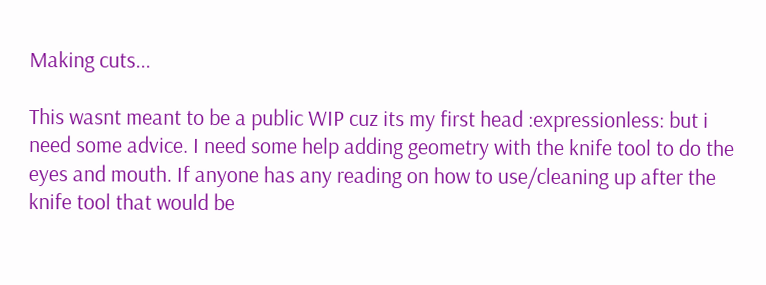Making cuts...

This wasnt meant to be a public WIP cuz its my first head :expressionless: but i need some advice. I need some help adding geometry with the knife tool to do the eyes and mouth. If anyone has any reading on how to use/cleaning up after the knife tool that would be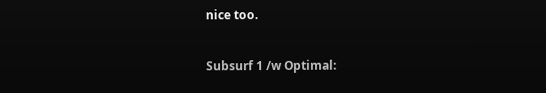nice too.

Subsurf 1 /w Optimal: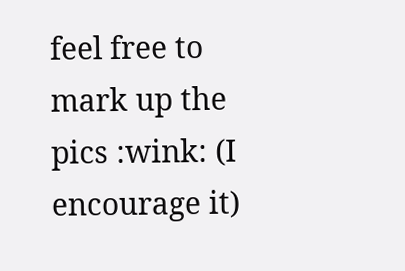feel free to mark up the pics :wink: (I encourage it)